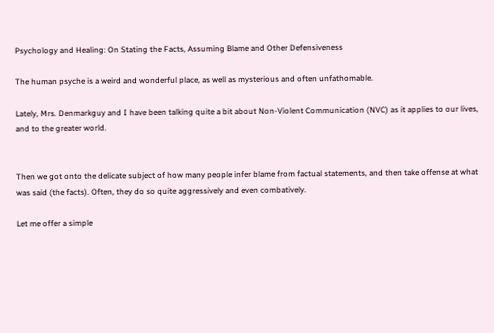Psychology and Healing: On Stating the Facts, Assuming Blame and Other Defensiveness

The human psyche is a weird and wonderful place, as well as mysterious and often unfathomable.

Lately, Mrs. Denmarkguy and I have been talking quite a bit about Non-Violent Communication (NVC) as it applies to our lives, and to the greater world.


Then we got onto the delicate subject of how many people infer blame from factual statements, and then take offense at what was said (the facts). Often, they do so quite aggressively and even combatively.

Let me offer a simple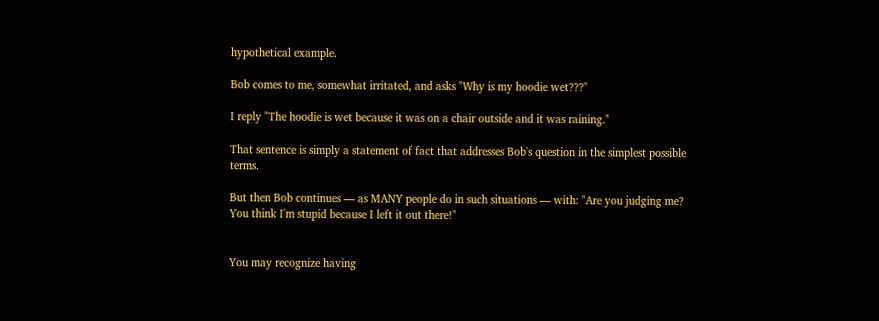hypothetical example.

Bob comes to me, somewhat irritated, and asks "Why is my hoodie wet???"

I reply "The hoodie is wet because it was on a chair outside and it was raining."

That sentence is simply a statement of fact that addresses Bob's question in the simplest possible terms.

But then Bob continues — as MANY people do in such situations — with: "Are you judging me? You think I'm stupid because I left it out there!"


You may recognize having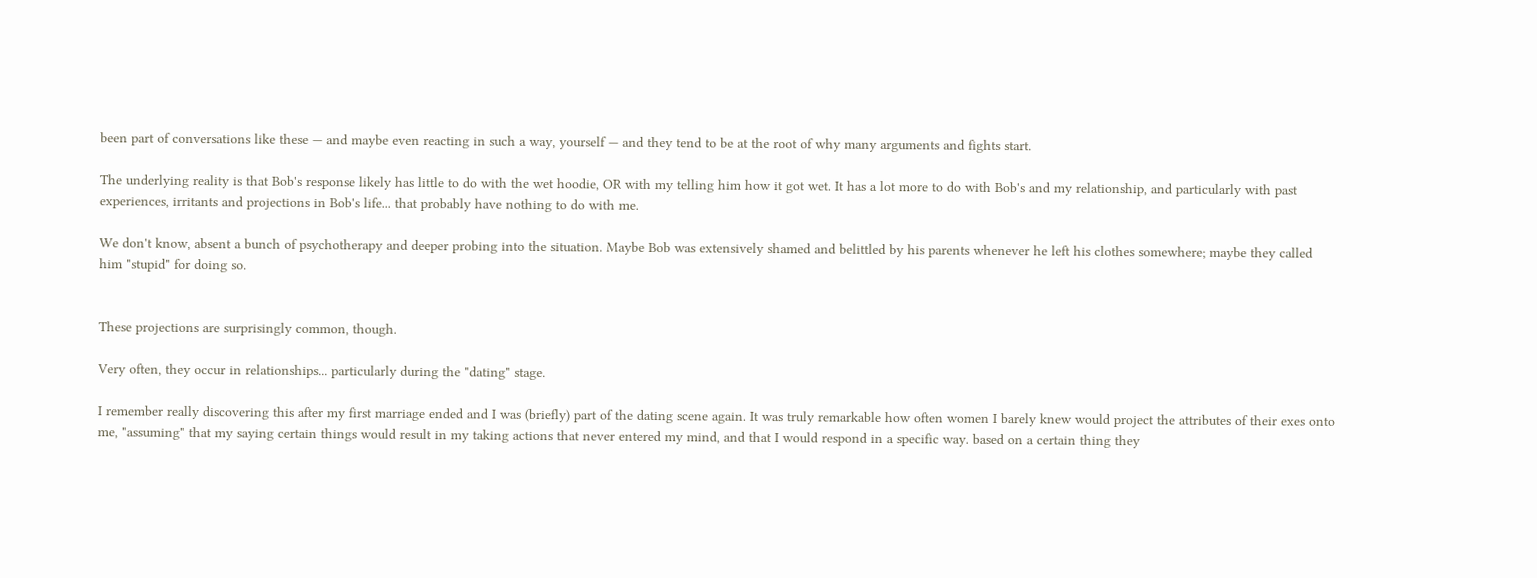been part of conversations like these — and maybe even reacting in such a way, yourself — and they tend to be at the root of why many arguments and fights start.

The underlying reality is that Bob's response likely has little to do with the wet hoodie, OR with my telling him how it got wet. It has a lot more to do with Bob's and my relationship, and particularly with past experiences, irritants and projections in Bob's life... that probably have nothing to do with me.

We don't know, absent a bunch of psychotherapy and deeper probing into the situation. Maybe Bob was extensively shamed and belittled by his parents whenever he left his clothes somewhere; maybe they called him "stupid" for doing so.


These projections are surprisingly common, though.

Very often, they occur in relationships... particularly during the "dating" stage.

I remember really discovering this after my first marriage ended and I was (briefly) part of the dating scene again. It was truly remarkable how often women I barely knew would project the attributes of their exes onto me, "assuming" that my saying certain things would result in my taking actions that never entered my mind, and that I would respond in a specific way. based on a certain thing they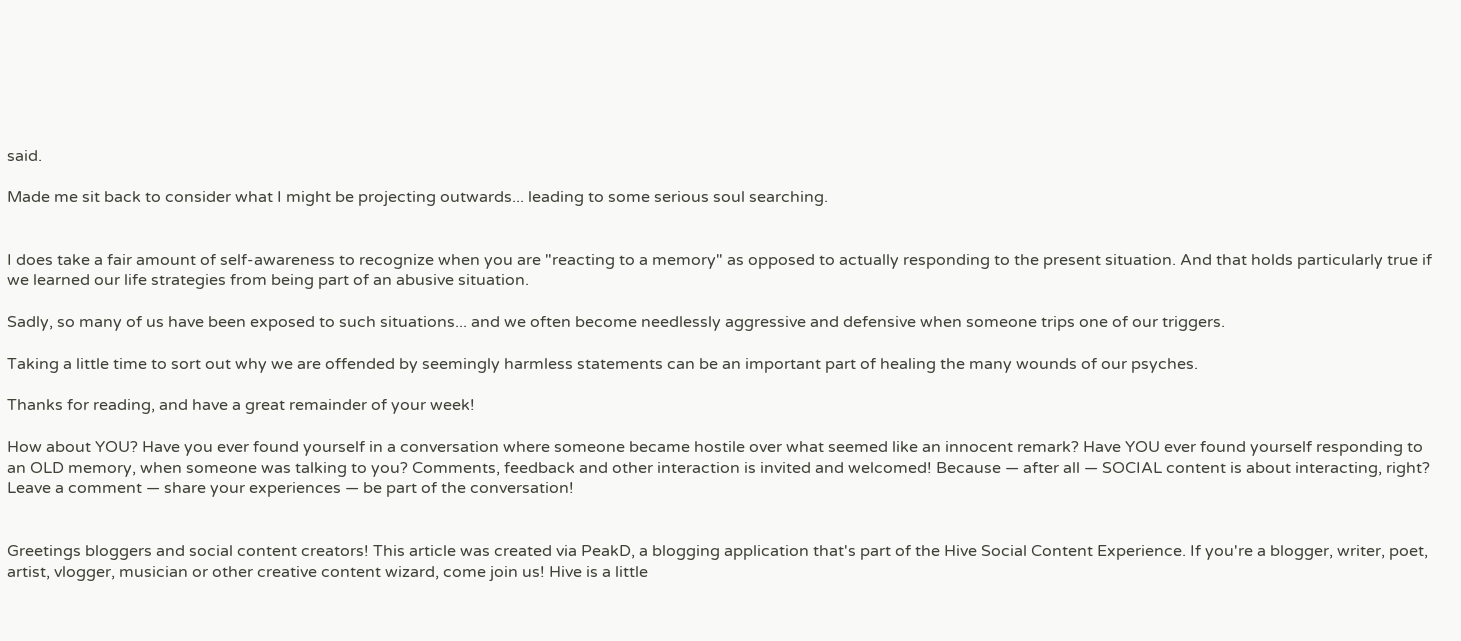said.

Made me sit back to consider what I might be projecting outwards... leading to some serious soul searching.


I does take a fair amount of self-awareness to recognize when you are "reacting to a memory" as opposed to actually responding to the present situation. And that holds particularly true if we learned our life strategies from being part of an abusive situation.

Sadly, so many of us have been exposed to such situations... and we often become needlessly aggressive and defensive when someone trips one of our triggers.

Taking a little time to sort out why we are offended by seemingly harmless statements can be an important part of healing the many wounds of our psyches.

Thanks for reading, and have a great remainder of your week!

How about YOU? Have you ever found yourself in a conversation where someone became hostile over what seemed like an innocent remark? Have YOU ever found yourself responding to an OLD memory, when someone was talking to you? Comments, feedback and other interaction is invited and welcomed! Because — after all — SOCIAL content is about interacting, right? Leave a comment — share your experiences — be part of the conversation!


Greetings bloggers and social content creators! This article was created via PeakD, a blogging application that's part of the Hive Social Content Experience. If you're a blogger, writer, poet, artist, vlogger, musician or other creative content wizard, come join us! Hive is a little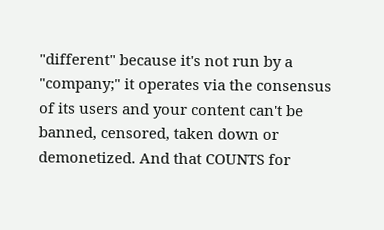"different" because it's not run by a "company;" it operates via the consensus of its users and your content can't be banned, censored, taken down or demonetized. And that COUNTS for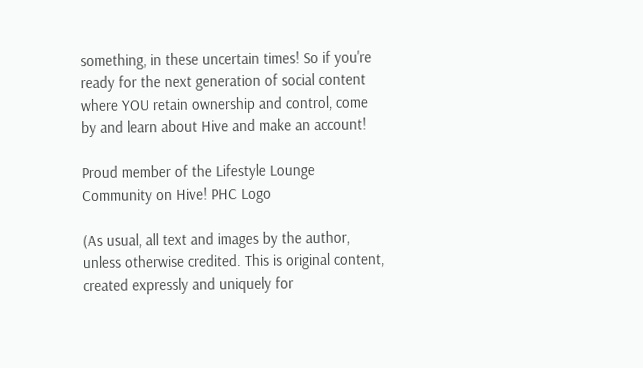something, in these uncertain times! So if you're ready for the next generation of social content where YOU retain ownership and control, come by and learn about Hive and make an account!

Proud member of the Lifestyle Lounge Community on Hive! PHC Logo

(As usual, all text and images by the author, unless otherwise credited. This is original content, created expressly and uniquely for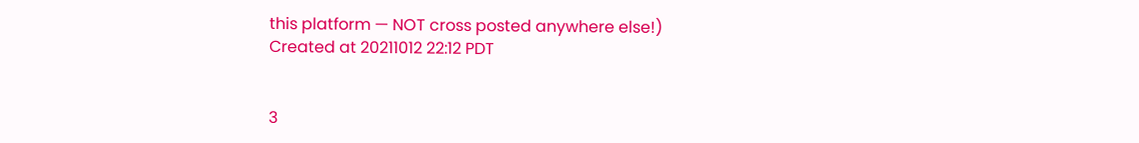this platform — NOT cross posted anywhere else!)
Created at 20211012 22:12 PDT


3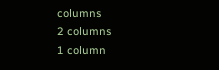columns
2 columns
1 column